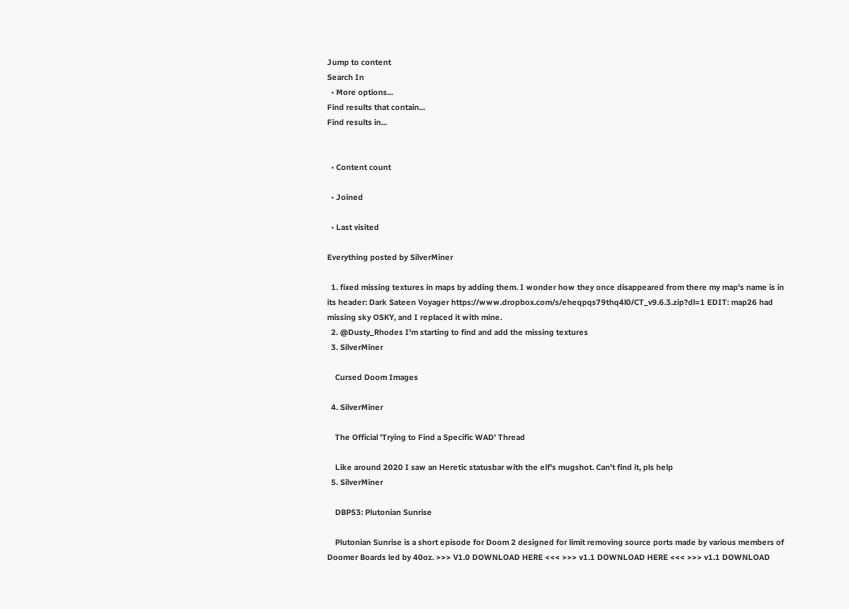Jump to content
Search In
  • More options...
Find results that contain...
Find results in...


  • Content count

  • Joined

  • Last visited

Everything posted by SilverMiner

  1. fixed missing textures in maps by adding them. I wonder how they once disappeared from there my map's name is in its header: Dark Sateen Voyager https://www.dropbox.com/s/eheqpqs79thq4l0/CT_v9.6.3.zip?dl=1 EDIT: map26 had missing sky OSKY, and I replaced it with mine.
  2. @Dusty_Rhodes I'm starting to find and add the missing textures
  3. SilverMiner

    Cursed Doom Images

  4. SilverMiner

    The Official 'Trying to Find a Specific WAD' Thread

    Like around 2020 I saw an Heretic statusbar with the elf's mugshot. Can't find it, pls help
  5. SilverMiner

    DBP53: Plutonian Sunrise

    Plutonian Sunrise is a short episode for Doom 2 designed for limit removing source ports made by various members of Doomer Boards led by 40oz. >>> V1.0 DOWNLOAD HERE <<< >>> v1.1 DOWNLOAD HERE <<< >>> v1.1 DOWNLOAD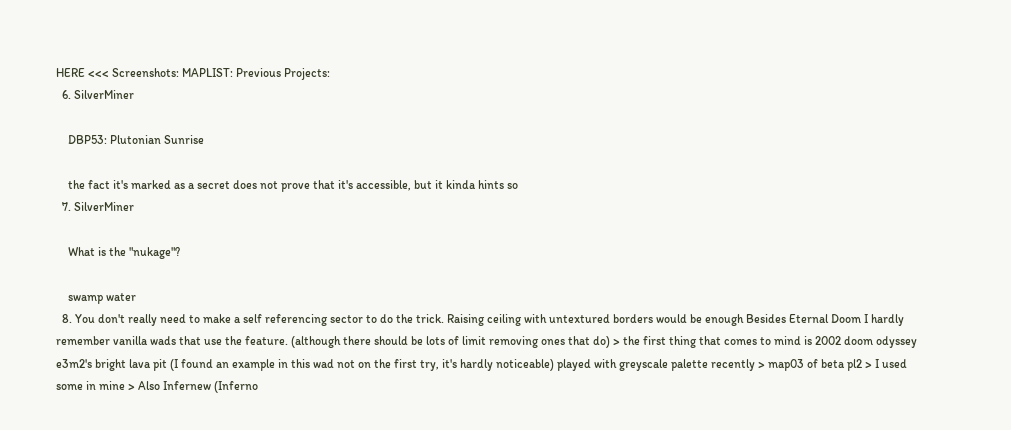HERE <<< Screenshots: MAPLIST: Previous Projects:
  6. SilverMiner

    DBP53: Plutonian Sunrise

    the fact it's marked as a secret does not prove that it's accessible, but it kinda hints so
  7. SilverMiner

    What is the "nukage"?

    swamp water
  8. You don't really need to make a self referencing sector to do the trick. Raising ceiling with untextured borders would be enough Besides Eternal Doom I hardly remember vanilla wads that use the feature. (although there should be lots of limit removing ones that do) > the first thing that comes to mind is 2002 doom odyssey e3m2's bright lava pit (I found an example in this wad not on the first try, it's hardly noticeable) played with greyscale palette recently > map03 of beta pl2 > I used some in mine > Also Infernew (Inferno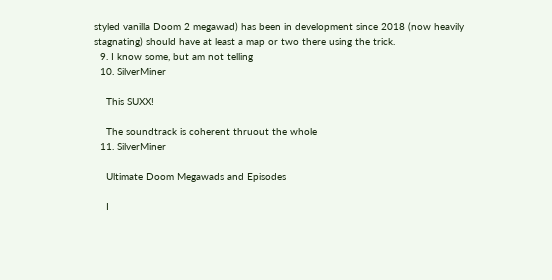styled vanilla Doom 2 megawad) has been in development since 2018 (now heavily stagnating) should have at least a map or two there using the trick.
  9. I know some, but am not telling
  10. SilverMiner

    This SUXX!

    The soundtrack is coherent thruout the whole
  11. SilverMiner

    Ultimate Doom Megawads and Episodes

    I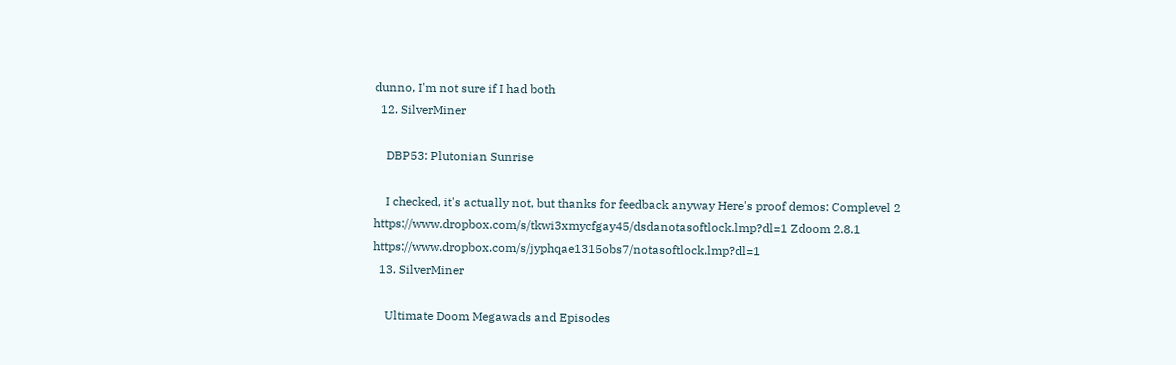dunno, I'm not sure if I had both
  12. SilverMiner

    DBP53: Plutonian Sunrise

    I checked, it's actually not, but thanks for feedback anyway Here's proof demos: Complevel 2 https://www.dropbox.com/s/tkwi3xmycfgay45/dsdanotasoftlock.lmp?dl=1 Zdoom 2.8.1 https://www.dropbox.com/s/jyphqae1315obs7/notasoftlock.lmp?dl=1
  13. SilverMiner

    Ultimate Doom Megawads and Episodes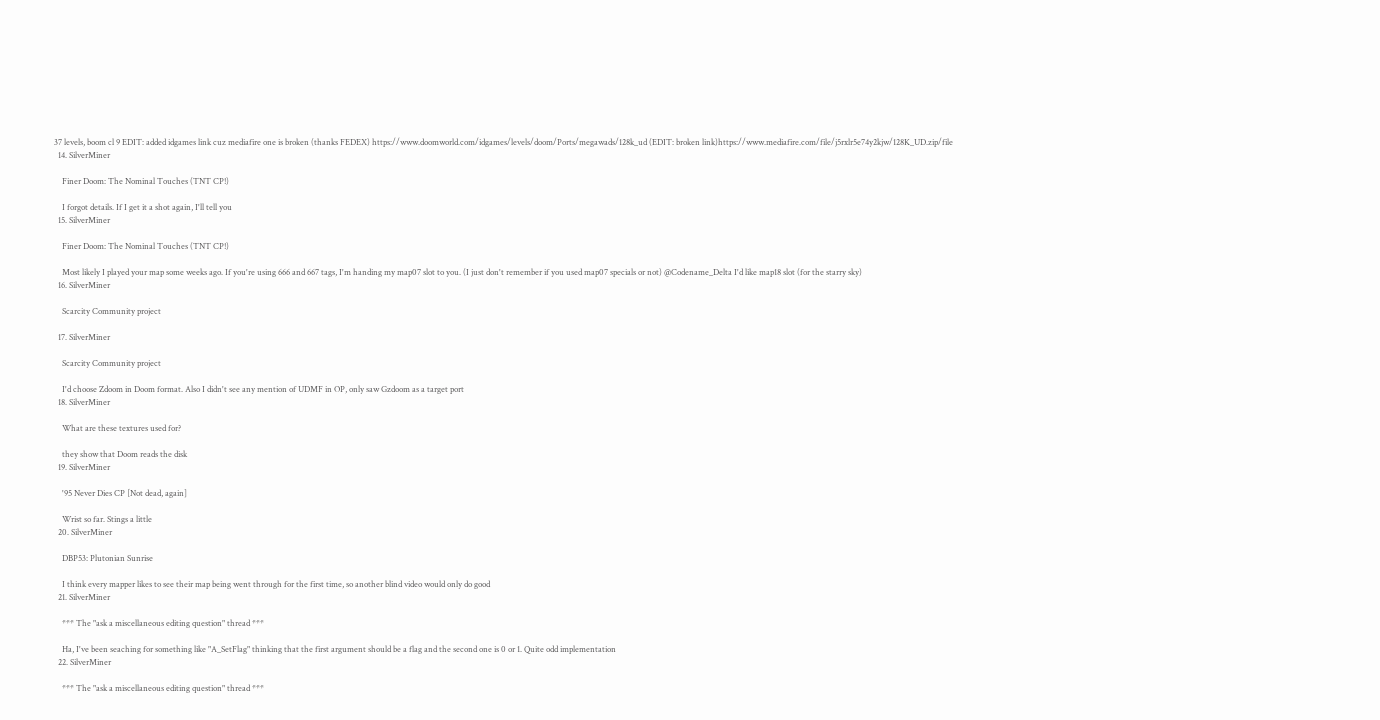37 levels, boom cl 9 EDIT: added idgames link cuz mediafire one is broken (thanks FEDEX) https://www.doomworld.com/idgames/levels/doom/Ports/megawads/128k_ud (EDIT: broken link)https://www.mediafire.com/file/j5rxlr5e74y2kjw/128K_UD.zip/file
  14. SilverMiner

    Finer Doom: The Nominal Touches (TNT CP!)

    I forgot details. If I get it a shot again, I'll tell you
  15. SilverMiner

    Finer Doom: The Nominal Touches (TNT CP!)

    Most likely I played your map some weeks ago. If you're using 666 and 667 tags, I'm handing my map07 slot to you. (I just don't remember if you used map07 specials or not) @Codename_Delta I'd like map18 slot (for the starry sky)
  16. SilverMiner

    Scarcity Community project

  17. SilverMiner

    Scarcity Community project

    I'd choose Zdoom in Doom format. Also I didn't see any mention of UDMF in OP, only saw Gzdoom as a target port
  18. SilverMiner

    What are these textures used for?

    they show that Doom reads the disk
  19. SilverMiner

    '95 Never Dies CP [Not dead, again]

    Wrist so far. Stings a little
  20. SilverMiner

    DBP53: Plutonian Sunrise

    I think every mapper likes to see their map being went through for the first time, so another blind video would only do good
  21. SilverMiner

    *** The "ask a miscellaneous editing question" thread ***

    Ha, I've been seaching for something like "A_SetFlag" thinking that the first argument should be a flag and the second one is 0 or 1. Quite odd implementation
  22. SilverMiner

    *** The "ask a miscellaneous editing question" thread ***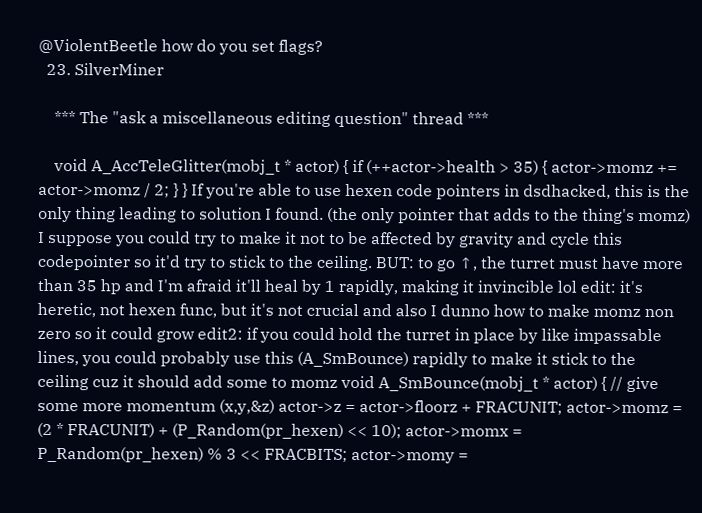@ViolentBeetle how do you set flags?
  23. SilverMiner

    *** The "ask a miscellaneous editing question" thread ***

    void A_AccTeleGlitter(mobj_t * actor) { if (++actor->health > 35) { actor->momz += actor->momz / 2; } } If you're able to use hexen code pointers in dsdhacked, this is the only thing leading to solution I found. (the only pointer that adds to the thing's momz) I suppose you could try to make it not to be affected by gravity and cycle this codepointer so it'd try to stick to the ceiling. BUT: to go ↑, the turret must have more than 35 hp and I'm afraid it'll heal by 1 rapidly, making it invincible lol edit: it's heretic, not hexen func, but it's not crucial and also I dunno how to make momz non zero so it could grow edit2: if you could hold the turret in place by like impassable lines, you could probably use this (A_SmBounce) rapidly to make it stick to the ceiling cuz it should add some to momz void A_SmBounce(mobj_t * actor) { // give some more momentum (x,y,&z) actor->z = actor->floorz + FRACUNIT; actor->momz = (2 * FRACUNIT) + (P_Random(pr_hexen) << 10); actor->momx = P_Random(pr_hexen) % 3 << FRACBITS; actor->momy =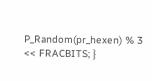P_Random(pr_hexen) % 3 << FRACBITS; }